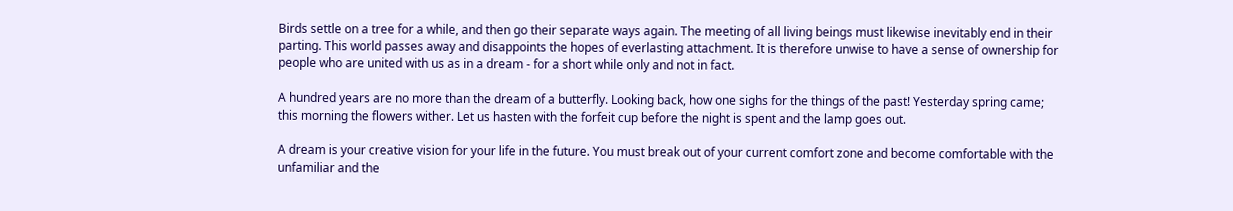Birds settle on a tree for a while, and then go their separate ways again. The meeting of all living beings must likewise inevitably end in their parting. This world passes away and disappoints the hopes of everlasting attachment. It is therefore unwise to have a sense of ownership for people who are united with us as in a dream - for a short while only and not in fact.

A hundred years are no more than the dream of a butterfly. Looking back, how one sighs for the things of the past! Yesterday spring came; this morning the flowers wither. Let us hasten with the forfeit cup before the night is spent and the lamp goes out.

A dream is your creative vision for your life in the future. You must break out of your current comfort zone and become comfortable with the unfamiliar and the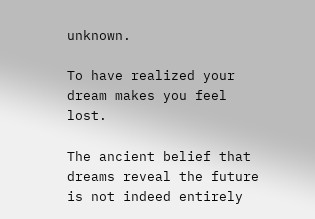unknown.

To have realized your dream makes you feel lost.

The ancient belief that dreams reveal the future is not indeed entirely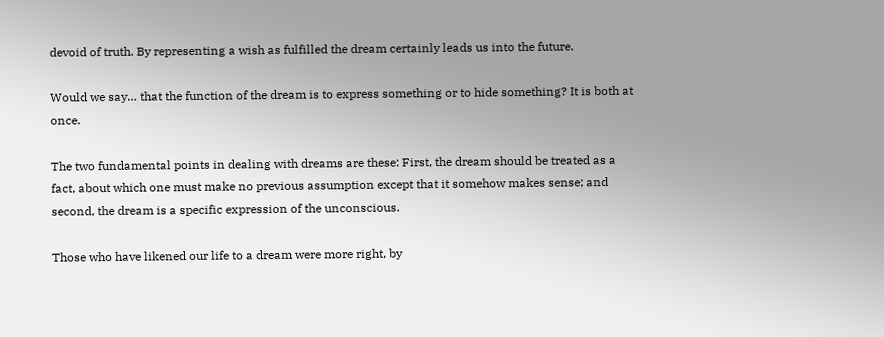devoid of truth. By representing a wish as fulfilled the dream certainly leads us into the future.

Would we say… that the function of the dream is to express something or to hide something? It is both at once.

The two fundamental points in dealing with dreams are these: First, the dream should be treated as a fact, about which one must make no previous assumption except that it somehow makes sense; and second, the dream is a specific expression of the unconscious.

Those who have likened our life to a dream were more right, by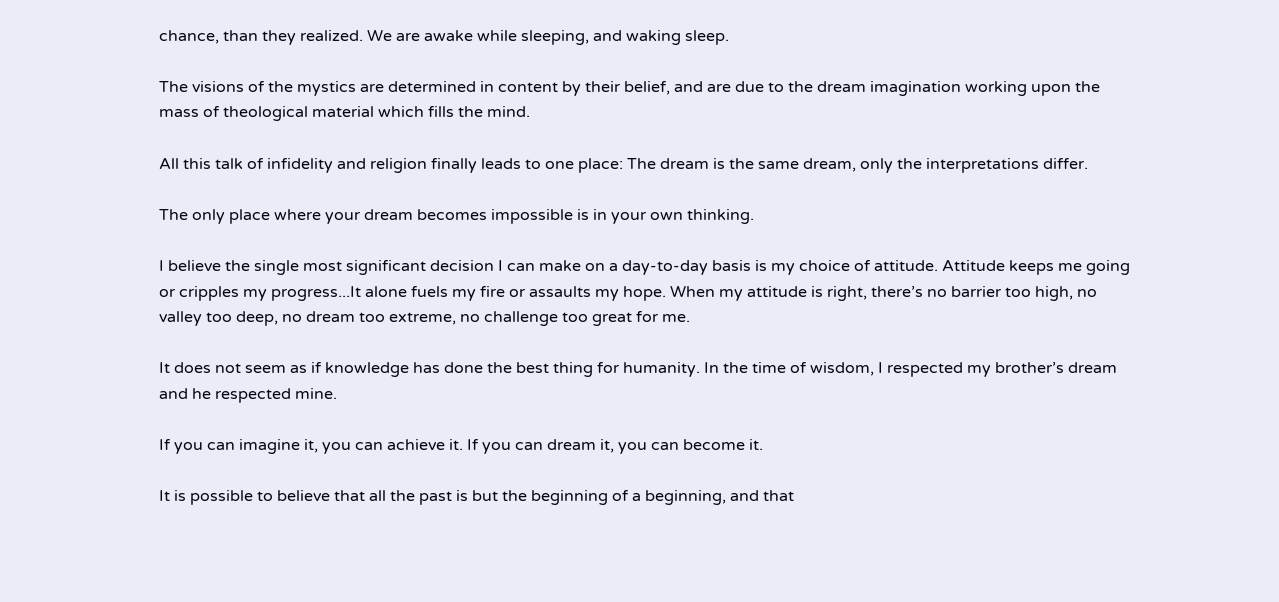chance, than they realized. We are awake while sleeping, and waking sleep.

The visions of the mystics are determined in content by their belief, and are due to the dream imagination working upon the mass of theological material which fills the mind.

All this talk of infidelity and religion finally leads to one place: The dream is the same dream, only the interpretations differ.

The only place where your dream becomes impossible is in your own thinking.

I believe the single most significant decision I can make on a day-to-day basis is my choice of attitude. Attitude keeps me going or cripples my progress...It alone fuels my fire or assaults my hope. When my attitude is right, there’s no barrier too high, no valley too deep, no dream too extreme, no challenge too great for me.

It does not seem as if knowledge has done the best thing for humanity. In the time of wisdom, I respected my brother’s dream and he respected mine.

If you can imagine it, you can achieve it. If you can dream it, you can become it.

It is possible to believe that all the past is but the beginning of a beginning, and that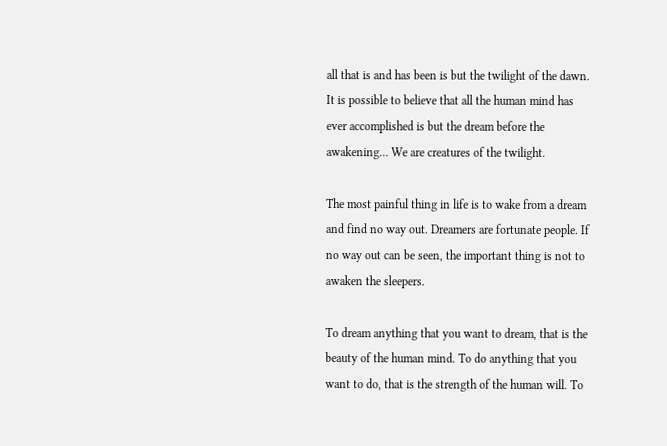all that is and has been is but the twilight of the dawn. It is possible to believe that all the human mind has ever accomplished is but the dream before the awakening… We are creatures of the twilight.

The most painful thing in life is to wake from a dream and find no way out. Dreamers are fortunate people. If no way out can be seen, the important thing is not to awaken the sleepers.

To dream anything that you want to dream, that is the beauty of the human mind. To do anything that you want to do, that is the strength of the human will. To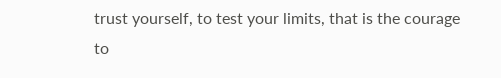trust yourself, to test your limits, that is the courage to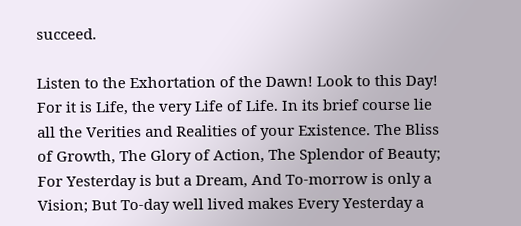succeed.

Listen to the Exhortation of the Dawn! Look to this Day! For it is Life, the very Life of Life. In its brief course lie all the Verities and Realities of your Existence. The Bliss of Growth, The Glory of Action, The Splendor of Beauty; For Yesterday is but a Dream, And To-morrow is only a Vision; But To-day well lived makes Every Yesterday a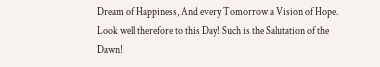Dream of Happiness, And every Tomorrow a Vision of Hope. Look well therefore to this Day! Such is the Salutation of the Dawn!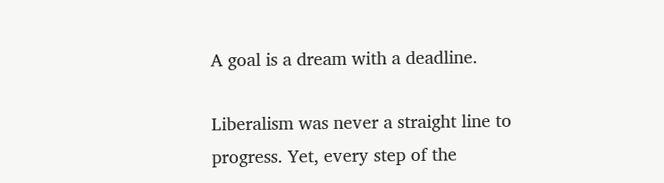A goal is a dream with a deadline.

Liberalism was never a straight line to progress. Yet, every step of the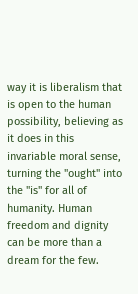way it is liberalism that is open to the human possibility, believing as it does in this invariable moral sense, turning the "ought" into the "is" for all of humanity. Human freedom and dignity can be more than a dream for the few.